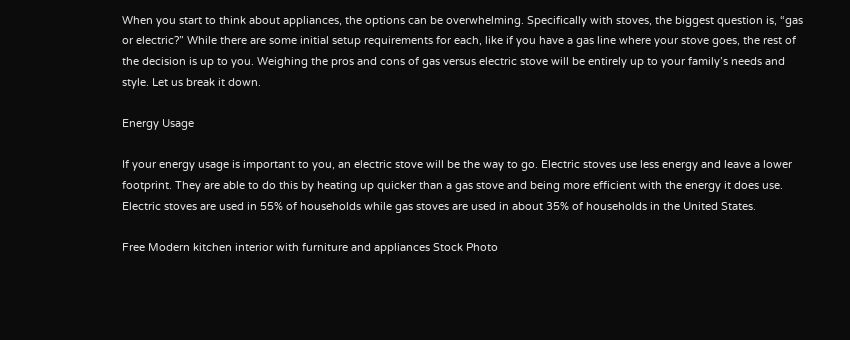When you start to think about appliances, the options can be overwhelming. Specifically with stoves, the biggest question is, “gas or electric?” While there are some initial setup requirements for each, like if you have a gas line where your stove goes, the rest of the decision is up to you. Weighing the pros and cons of gas versus electric stove will be entirely up to your family’s needs and style. Let us break it down.

Energy Usage

If your energy usage is important to you, an electric stove will be the way to go. Electric stoves use less energy and leave a lower footprint. They are able to do this by heating up quicker than a gas stove and being more efficient with the energy it does use. Electric stoves are used in 55% of households while gas stoves are used in about 35% of households in the United States.

Free Modern kitchen interior with furniture and appliances Stock Photo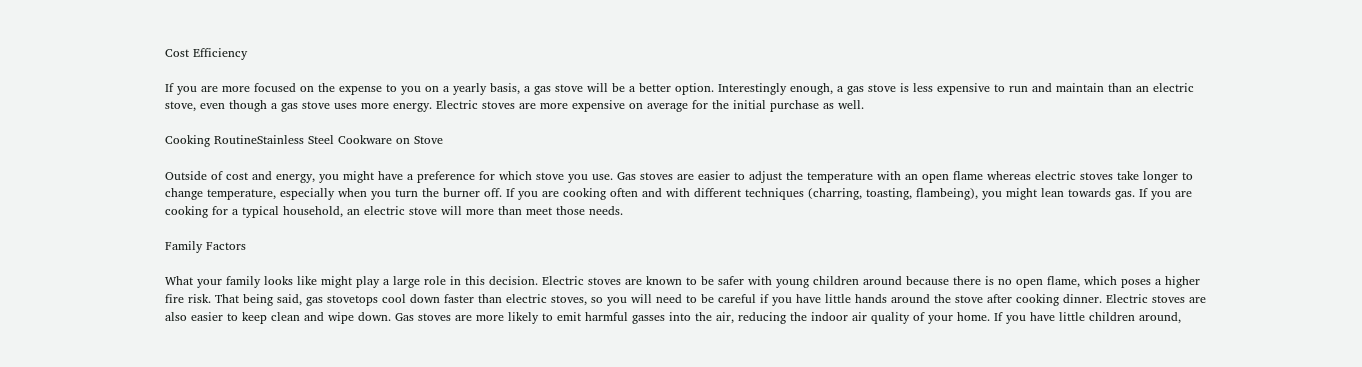Cost Efficiency

If you are more focused on the expense to you on a yearly basis, a gas stove will be a better option. Interestingly enough, a gas stove is less expensive to run and maintain than an electric stove, even though a gas stove uses more energy. Electric stoves are more expensive on average for the initial purchase as well.

Cooking RoutineStainless Steel Cookware on Stove

Outside of cost and energy, you might have a preference for which stove you use. Gas stoves are easier to adjust the temperature with an open flame whereas electric stoves take longer to change temperature, especially when you turn the burner off. If you are cooking often and with different techniques (charring, toasting, flambeing), you might lean towards gas. If you are cooking for a typical household, an electric stove will more than meet those needs.

Family Factors

What your family looks like might play a large role in this decision. Electric stoves are known to be safer with young children around because there is no open flame, which poses a higher fire risk. That being said, gas stovetops cool down faster than electric stoves, so you will need to be careful if you have little hands around the stove after cooking dinner. Electric stoves are also easier to keep clean and wipe down. Gas stoves are more likely to emit harmful gasses into the air, reducing the indoor air quality of your home. If you have little children around,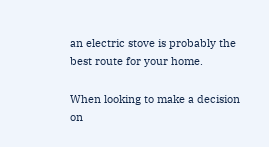an electric stove is probably the best route for your home.

When looking to make a decision on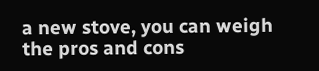a new stove, you can weigh the pros and cons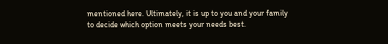mentioned here. Ultimately, it is up to you and your family to decide which option meets your needs best.